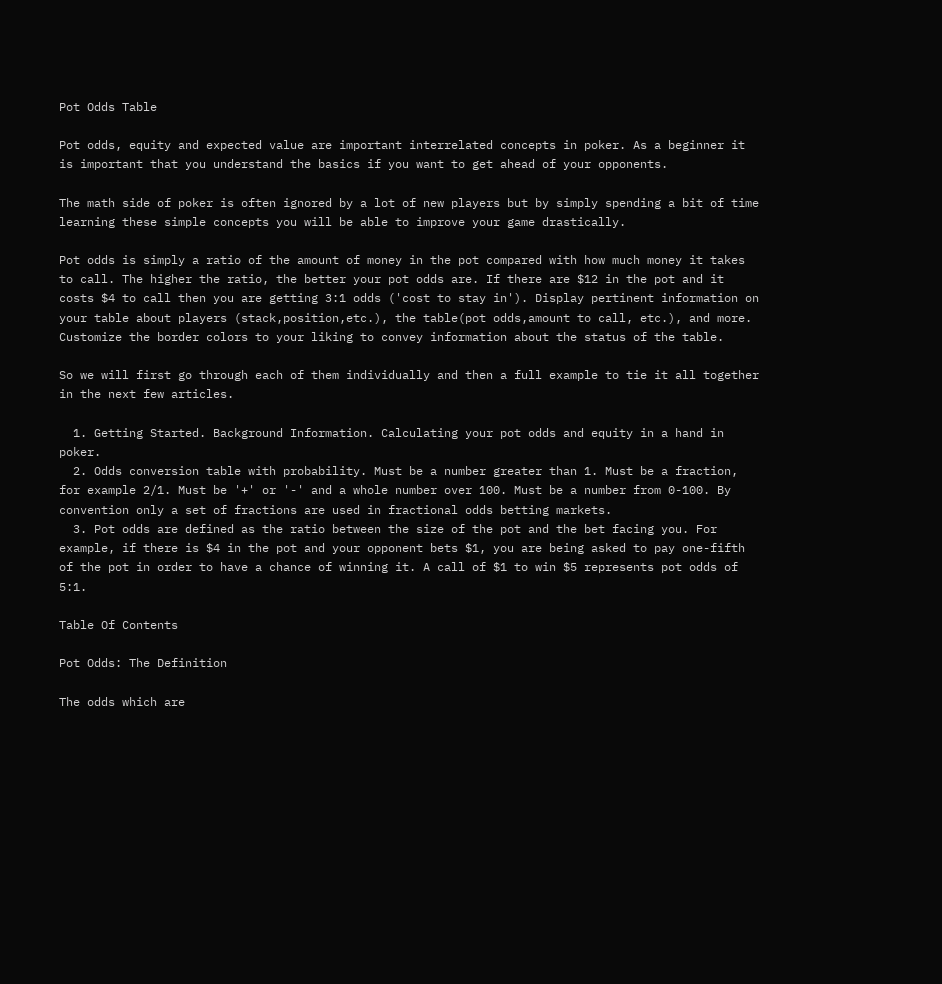Pot Odds Table

Pot odds, equity and expected value are important interrelated concepts in poker. As a beginner it is important that you understand the basics if you want to get ahead of your opponents.

The math side of poker is often ignored by a lot of new players but by simply spending a bit of time learning these simple concepts you will be able to improve your game drastically.

Pot odds is simply a ratio of the amount of money in the pot compared with how much money it takes to call. The higher the ratio, the better your pot odds are. If there are $12 in the pot and it costs $4 to call then you are getting 3:1 odds ('cost to stay in'). Display pertinent information on your table about players (stack,position,etc.), the table(pot odds,amount to call, etc.), and more. Customize the border colors to your liking to convey information about the status of the table.

So we will first go through each of them individually and then a full example to tie it all together in the next few articles.

  1. Getting Started. Background Information. Calculating your pot odds and equity in a hand in poker.
  2. Odds conversion table with probability. Must be a number greater than 1. Must be a fraction, for example 2/1. Must be '+' or '-' and a whole number over 100. Must be a number from 0-100. By convention only a set of fractions are used in fractional odds betting markets.
  3. Pot odds are defined as the ratio between the size of the pot and the bet facing you. For example, if there is $4 in the pot and your opponent bets $1, you are being asked to pay one-fifth of the pot in order to have a chance of winning it. A call of $1 to win $5 represents pot odds of 5:1.

Table Of Contents

Pot Odds: The Definition

The odds which are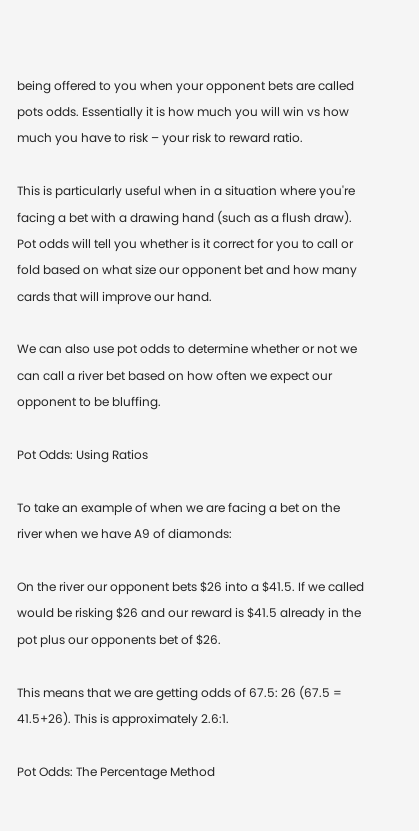being offered to you when your opponent bets are called pots odds. Essentially it is how much you will win vs how much you have to risk – your risk to reward ratio.

This is particularly useful when in a situation where you're facing a bet with a drawing hand (such as a flush draw). Pot odds will tell you whether is it correct for you to call or fold based on what size our opponent bet and how many cards that will improve our hand.

We can also use pot odds to determine whether or not we can call a river bet based on how often we expect our opponent to be bluffing.

Pot Odds: Using Ratios

To take an example of when we are facing a bet on the river when we have A9 of diamonds:

On the river our opponent bets $26 into a $41.5. If we called would be risking $26 and our reward is $41.5 already in the pot plus our opponents bet of $26.

This means that we are getting odds of 67.5: 26 (67.5 = 41.5+26). This is approximately 2.6:1.

Pot Odds: The Percentage Method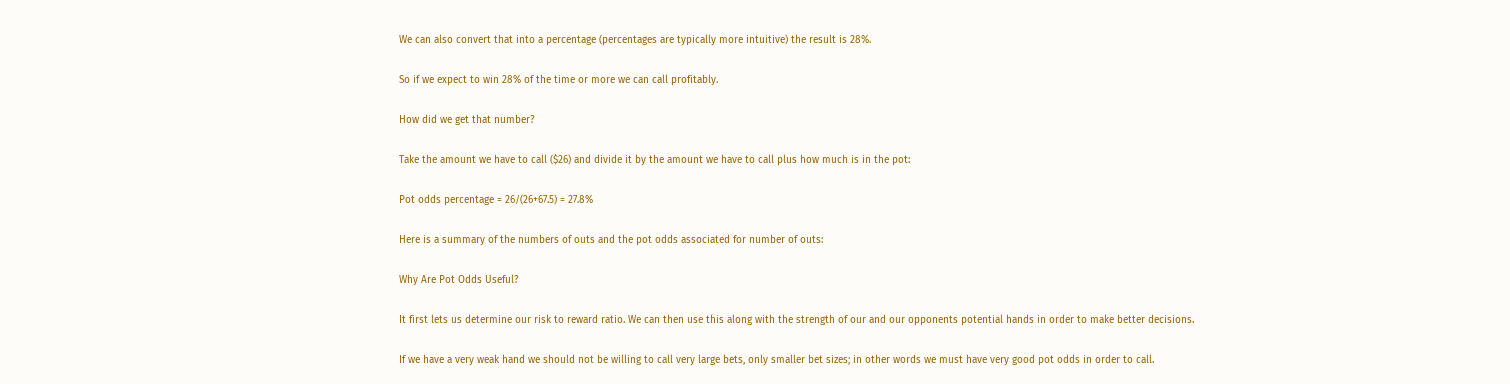We can also convert that into a percentage (percentages are typically more intuitive) the result is 28%.

So if we expect to win 28% of the time or more we can call profitably.

How did we get that number?

Take the amount we have to call ($26) and divide it by the amount we have to call plus how much is in the pot:

Pot odds percentage = 26/(26+67.5) = 27.8%

Here is a summary of the numbers of outs and the pot odds associated for number of outs:

Why Are Pot Odds Useful?

It first lets us determine our risk to reward ratio. We can then use this along with the strength of our and our opponents potential hands in order to make better decisions.

If we have a very weak hand we should not be willing to call very large bets, only smaller bet sizes; in other words we must have very good pot odds in order to call.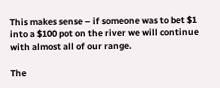This makes sense – if someone was to bet $1 into a $100 pot on the river we will continue with almost all of our range.

The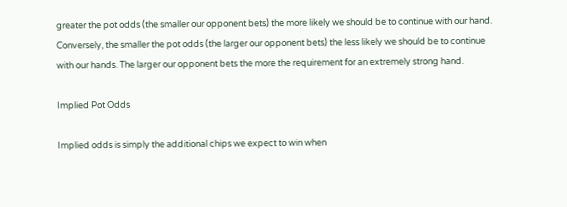greater the pot odds (the smaller our opponent bets) the more likely we should be to continue with our hand. Conversely, the smaller the pot odds (the larger our opponent bets) the less likely we should be to continue with our hands. The larger our opponent bets the more the requirement for an extremely strong hand.

Implied Pot Odds

Implied odds is simply the additional chips we expect to win when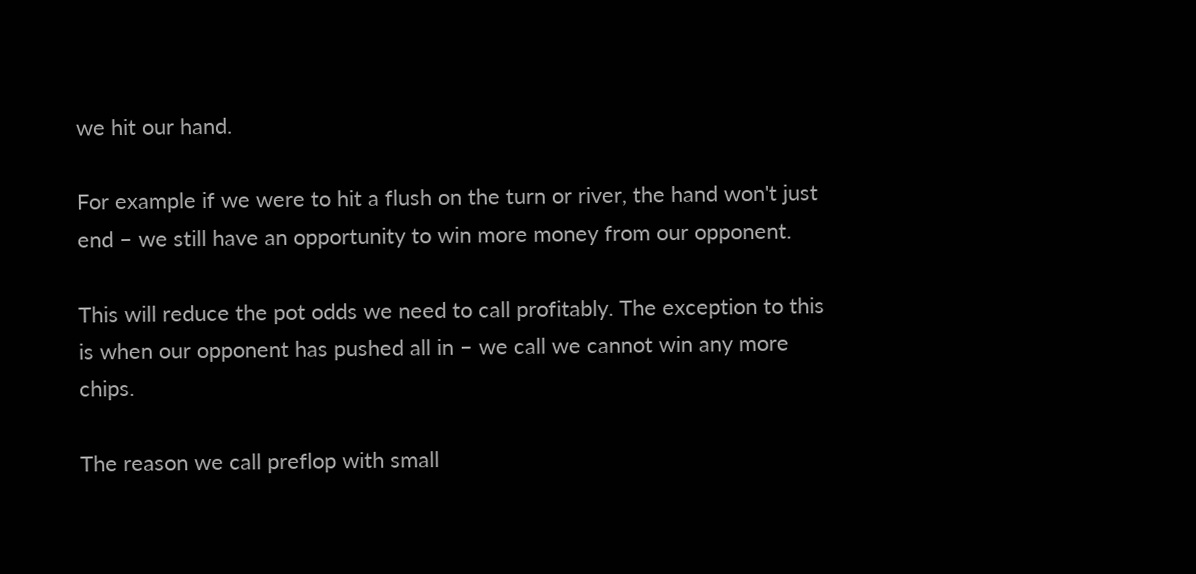we hit our hand.

For example if we were to hit a flush on the turn or river, the hand won't just end – we still have an opportunity to win more money from our opponent.

This will reduce the pot odds we need to call profitably. The exception to this is when our opponent has pushed all in – we call we cannot win any more chips.

The reason we call preflop with small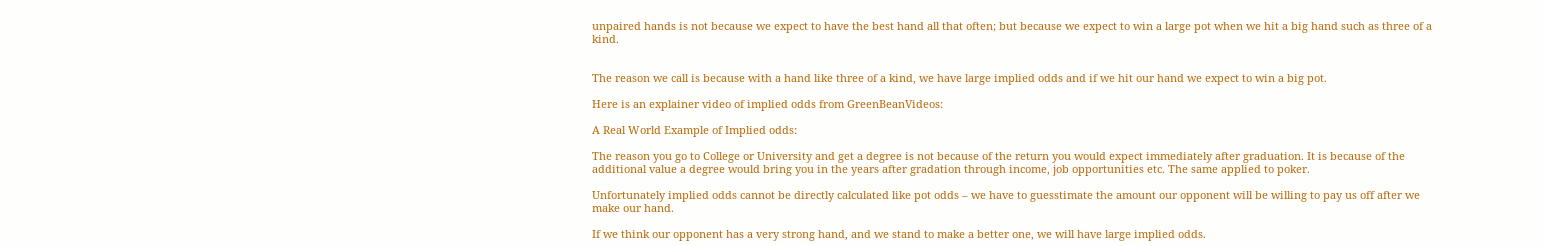unpaired hands is not because we expect to have the best hand all that often; but because we expect to win a large pot when we hit a big hand such as three of a kind.


The reason we call is because with a hand like three of a kind, we have large implied odds and if we hit our hand we expect to win a big pot.

Here is an explainer video of implied odds from GreenBeanVideos:

A Real World Example of Implied odds:

The reason you go to College or University and get a degree is not because of the return you would expect immediately after graduation. It is because of the additional value a degree would bring you in the years after gradation through income, job opportunities etc. The same applied to poker.

Unfortunately implied odds cannot be directly calculated like pot odds – we have to guesstimate the amount our opponent will be willing to pay us off after we make our hand.

If we think our opponent has a very strong hand, and we stand to make a better one, we will have large implied odds.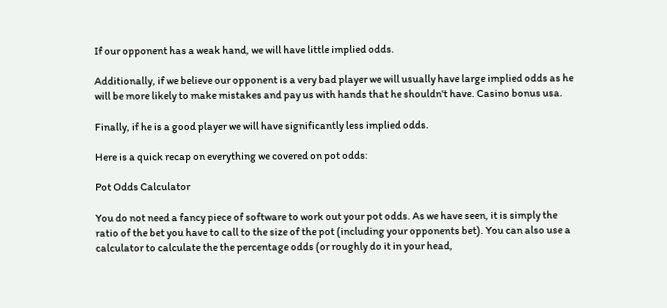If our opponent has a weak hand, we will have little implied odds.

Additionally, if we believe our opponent is a very bad player we will usually have large implied odds as he will be more likely to make mistakes and pay us with hands that he shouldn't have. Casino bonus usa.

Finally, if he is a good player we will have significantly less implied odds.

Here is a quick recap on everything we covered on pot odds:

Pot Odds Calculator

You do not need a fancy piece of software to work out your pot odds. As we have seen, it is simply the ratio of the bet you have to call to the size of the pot (including your opponents bet). You can also use a calculator to calculate the the percentage odds (or roughly do it in your head,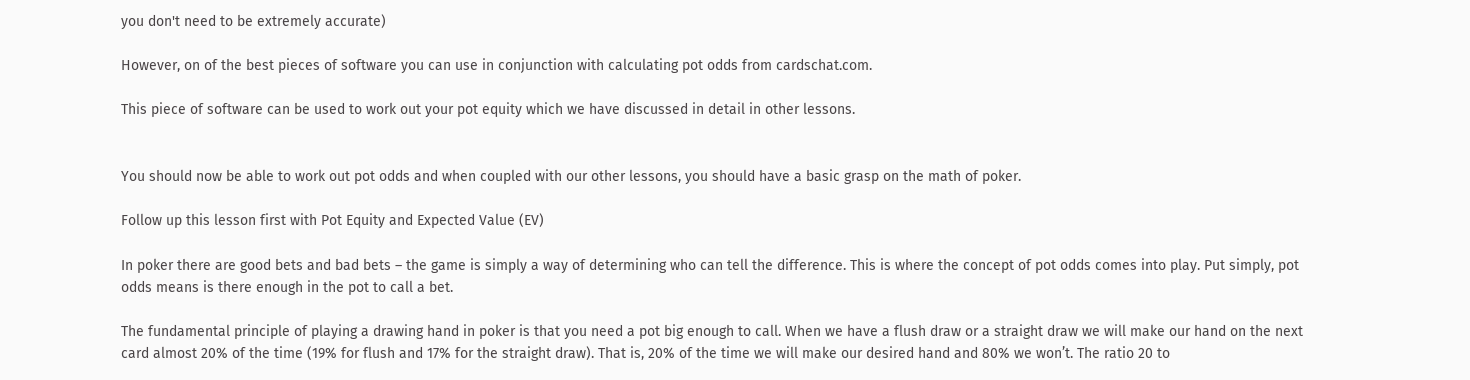you don't need to be extremely accurate)

However, on of the best pieces of software you can use in conjunction with calculating pot odds from cardschat.com.

This piece of software can be used to work out your pot equity which we have discussed in detail in other lessons.


You should now be able to work out pot odds and when coupled with our other lessons, you should have a basic grasp on the math of poker.

Follow up this lesson first with Pot Equity and Expected Value (EV)

In poker there are good bets and bad bets – the game is simply a way of determining who can tell the difference. This is where the concept of pot odds comes into play. Put simply, pot odds means is there enough in the pot to call a bet.

The fundamental principle of playing a drawing hand in poker is that you need a pot big enough to call. When we have a flush draw or a straight draw we will make our hand on the next card almost 20% of the time (19% for flush and 17% for the straight draw). That is, 20% of the time we will make our desired hand and 80% we won’t. The ratio 20 to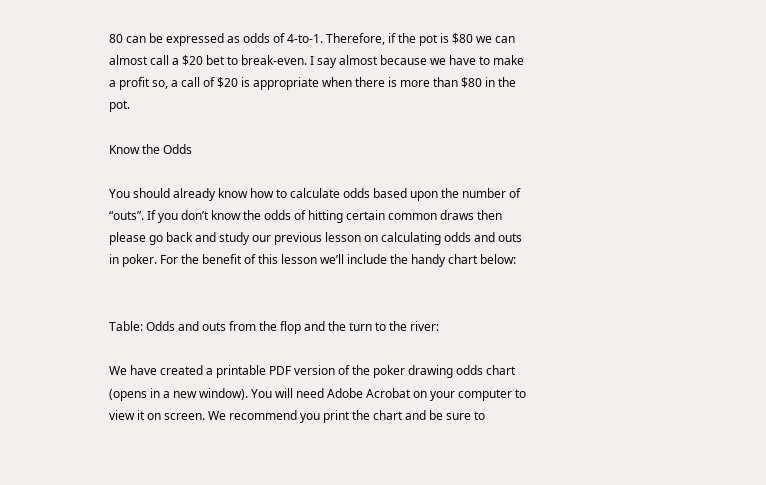80 can be expressed as odds of 4-to-1. Therefore, if the pot is $80 we can almost call a $20 bet to break-even. I say almost because we have to make a profit so, a call of $20 is appropriate when there is more than $80 in the pot.

Know the Odds

You should already know how to calculate odds based upon the number of “outs”. If you don’t know the odds of hitting certain common draws then please go back and study our previous lesson on calculating odds and outs in poker. For the benefit of this lesson we’ll include the handy chart below:


Table: Odds and outs from the flop and the turn to the river:

We have created a printable PDF version of the poker drawing odds chart (opens in a new window). You will need Adobe Acrobat on your computer to view it on screen. We recommend you print the chart and be sure to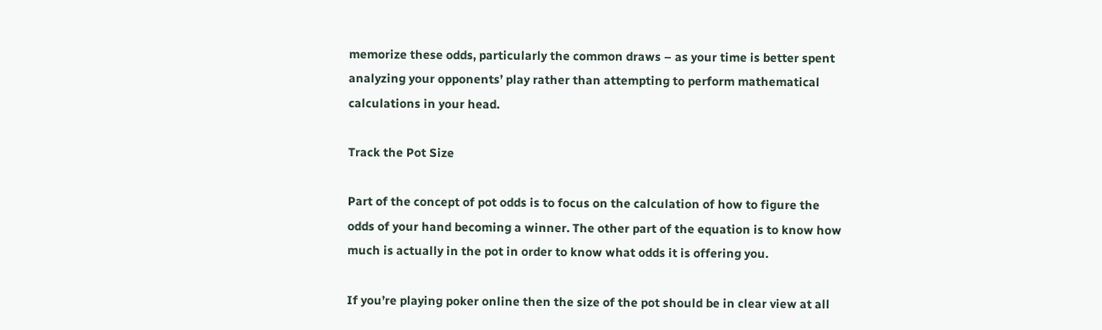memorize these odds, particularly the common draws – as your time is better spent analyzing your opponents’ play rather than attempting to perform mathematical calculations in your head.

Track the Pot Size

Part of the concept of pot odds is to focus on the calculation of how to figure the odds of your hand becoming a winner. The other part of the equation is to know how much is actually in the pot in order to know what odds it is offering you.

If you’re playing poker online then the size of the pot should be in clear view at all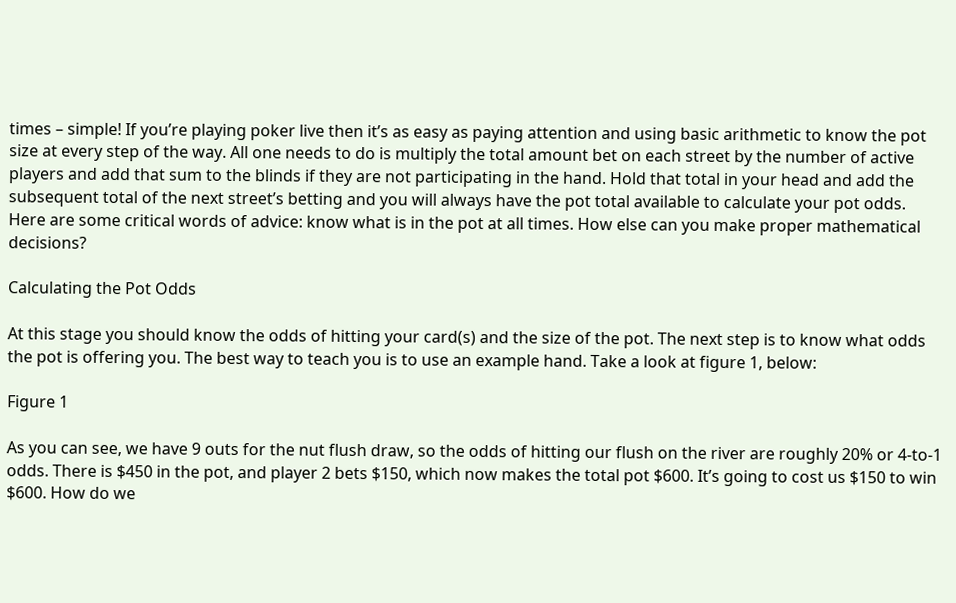times – simple! If you’re playing poker live then it’s as easy as paying attention and using basic arithmetic to know the pot size at every step of the way. All one needs to do is multiply the total amount bet on each street by the number of active players and add that sum to the blinds if they are not participating in the hand. Hold that total in your head and add the subsequent total of the next street’s betting and you will always have the pot total available to calculate your pot odds. Here are some critical words of advice: know what is in the pot at all times. How else can you make proper mathematical decisions?

Calculating the Pot Odds

At this stage you should know the odds of hitting your card(s) and the size of the pot. The next step is to know what odds the pot is offering you. The best way to teach you is to use an example hand. Take a look at figure 1, below:

Figure 1

As you can see, we have 9 outs for the nut flush draw, so the odds of hitting our flush on the river are roughly 20% or 4-to-1 odds. There is $450 in the pot, and player 2 bets $150, which now makes the total pot $600. It’s going to cost us $150 to win $600. How do we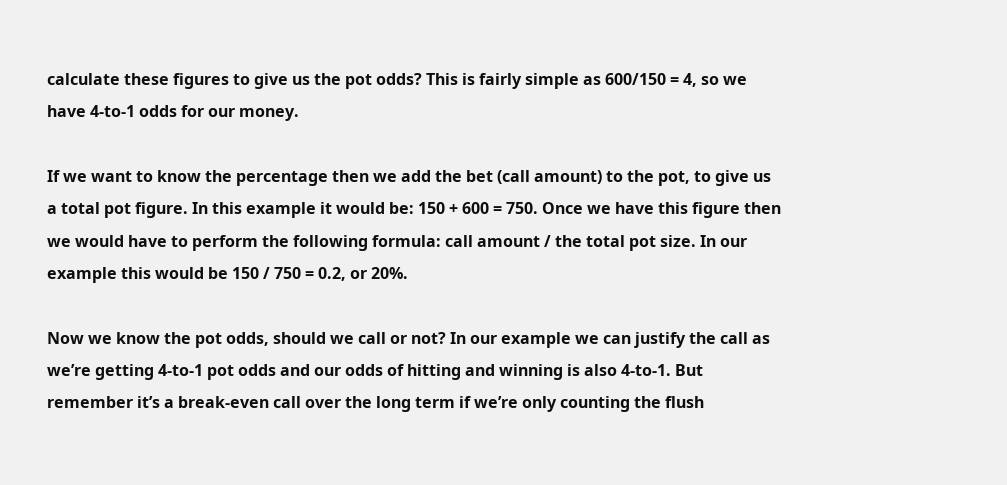calculate these figures to give us the pot odds? This is fairly simple as 600/150 = 4, so we have 4-to-1 odds for our money.

If we want to know the percentage then we add the bet (call amount) to the pot, to give us a total pot figure. In this example it would be: 150 + 600 = 750. Once we have this figure then we would have to perform the following formula: call amount / the total pot size. In our example this would be 150 / 750 = 0.2, or 20%.

Now we know the pot odds, should we call or not? In our example we can justify the call as we’re getting 4-to-1 pot odds and our odds of hitting and winning is also 4-to-1. But remember it’s a break-even call over the long term if we’re only counting the flush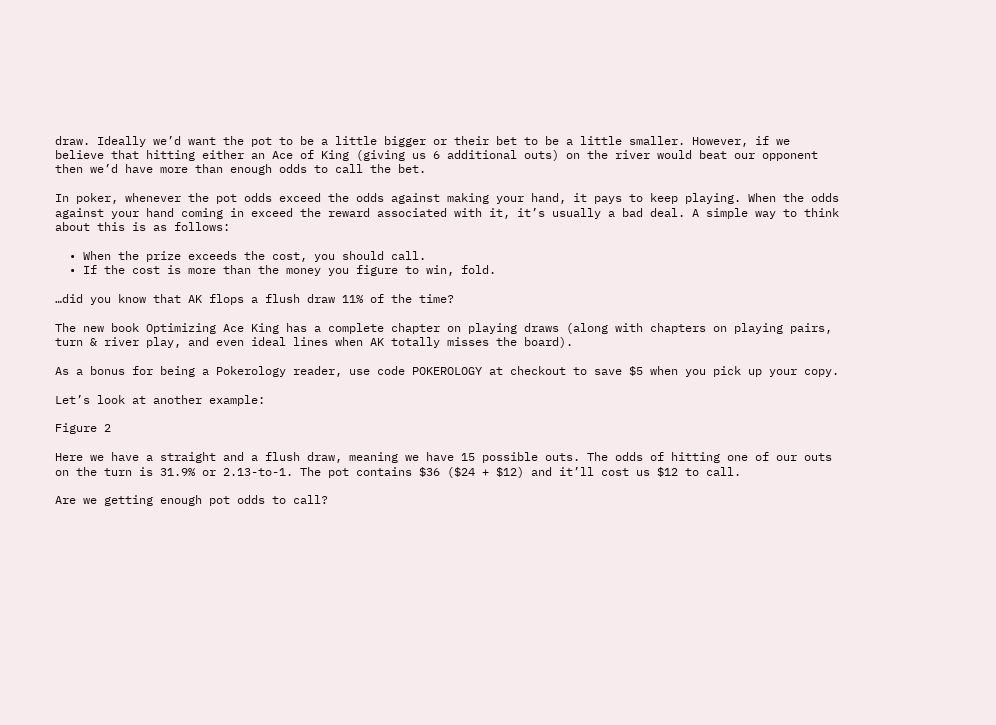draw. Ideally we’d want the pot to be a little bigger or their bet to be a little smaller. However, if we believe that hitting either an Ace of King (giving us 6 additional outs) on the river would beat our opponent then we’d have more than enough odds to call the bet.

In poker, whenever the pot odds exceed the odds against making your hand, it pays to keep playing. When the odds against your hand coming in exceed the reward associated with it, it’s usually a bad deal. A simple way to think about this is as follows:

  • When the prize exceeds the cost, you should call.
  • If the cost is more than the money you figure to win, fold.

…did you know that AK flops a flush draw 11% of the time?

The new book Optimizing Ace King has a complete chapter on playing draws (along with chapters on playing pairs, turn & river play, and even ideal lines when AK totally misses the board).

As a bonus for being a Pokerology reader, use code POKEROLOGY at checkout to save $5 when you pick up your copy.

Let’s look at another example:

Figure 2

Here we have a straight and a flush draw, meaning we have 15 possible outs. The odds of hitting one of our outs on the turn is 31.9% or 2.13-to-1. The pot contains $36 ($24 + $12) and it’ll cost us $12 to call.

Are we getting enough pot odds to call?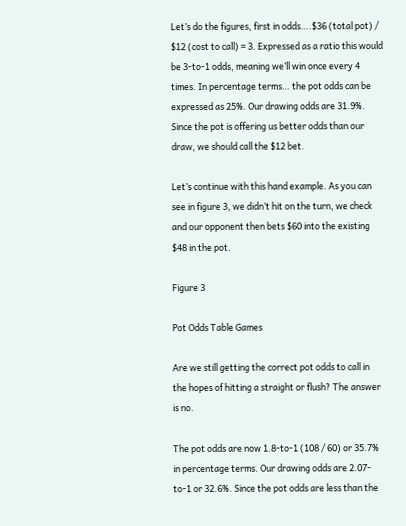Let’s do the figures, first in odds….$36 (total pot) / $12 (cost to call) = 3. Expressed as a ratio this would be 3-to-1 odds, meaning we’ll win once every 4 times. In percentage terms… the pot odds can be expressed as 25%. Our drawing odds are 31.9%. Since the pot is offering us better odds than our draw, we should call the $12 bet.

Let’s continue with this hand example. As you can see in figure 3, we didn’t hit on the turn, we check and our opponent then bets $60 into the existing $48 in the pot.

Figure 3

Pot Odds Table Games

Are we still getting the correct pot odds to call in the hopes of hitting a straight or flush? The answer is no.

The pot odds are now 1.8-to-1 (108 / 60) or 35.7% in percentage terms. Our drawing odds are 2.07-to-1 or 32.6%. Since the pot odds are less than the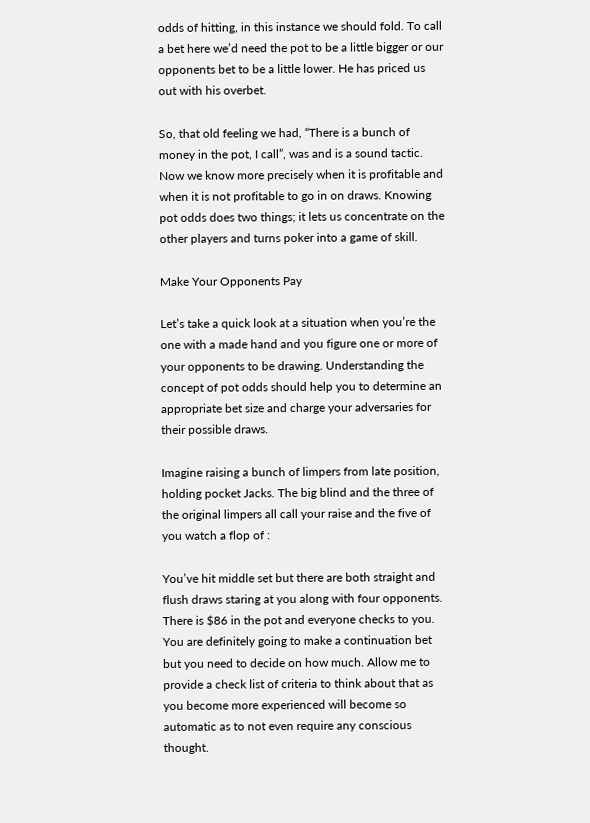odds of hitting, in this instance we should fold. To call a bet here we’d need the pot to be a little bigger or our opponents bet to be a little lower. He has priced us out with his overbet.

So, that old feeling we had, “There is a bunch of money in the pot, I call”, was and is a sound tactic. Now we know more precisely when it is profitable and when it is not profitable to go in on draws. Knowing pot odds does two things; it lets us concentrate on the other players and turns poker into a game of skill.

Make Your Opponents Pay

Let’s take a quick look at a situation when you’re the one with a made hand and you figure one or more of your opponents to be drawing. Understanding the concept of pot odds should help you to determine an appropriate bet size and charge your adversaries for their possible draws.

Imagine raising a bunch of limpers from late position, holding pocket Jacks. The big blind and the three of the original limpers all call your raise and the five of you watch a flop of :

You’ve hit middle set but there are both straight and flush draws staring at you along with four opponents. There is $86 in the pot and everyone checks to you. You are definitely going to make a continuation bet but you need to decide on how much. Allow me to provide a check list of criteria to think about that as you become more experienced will become so automatic as to not even require any conscious thought.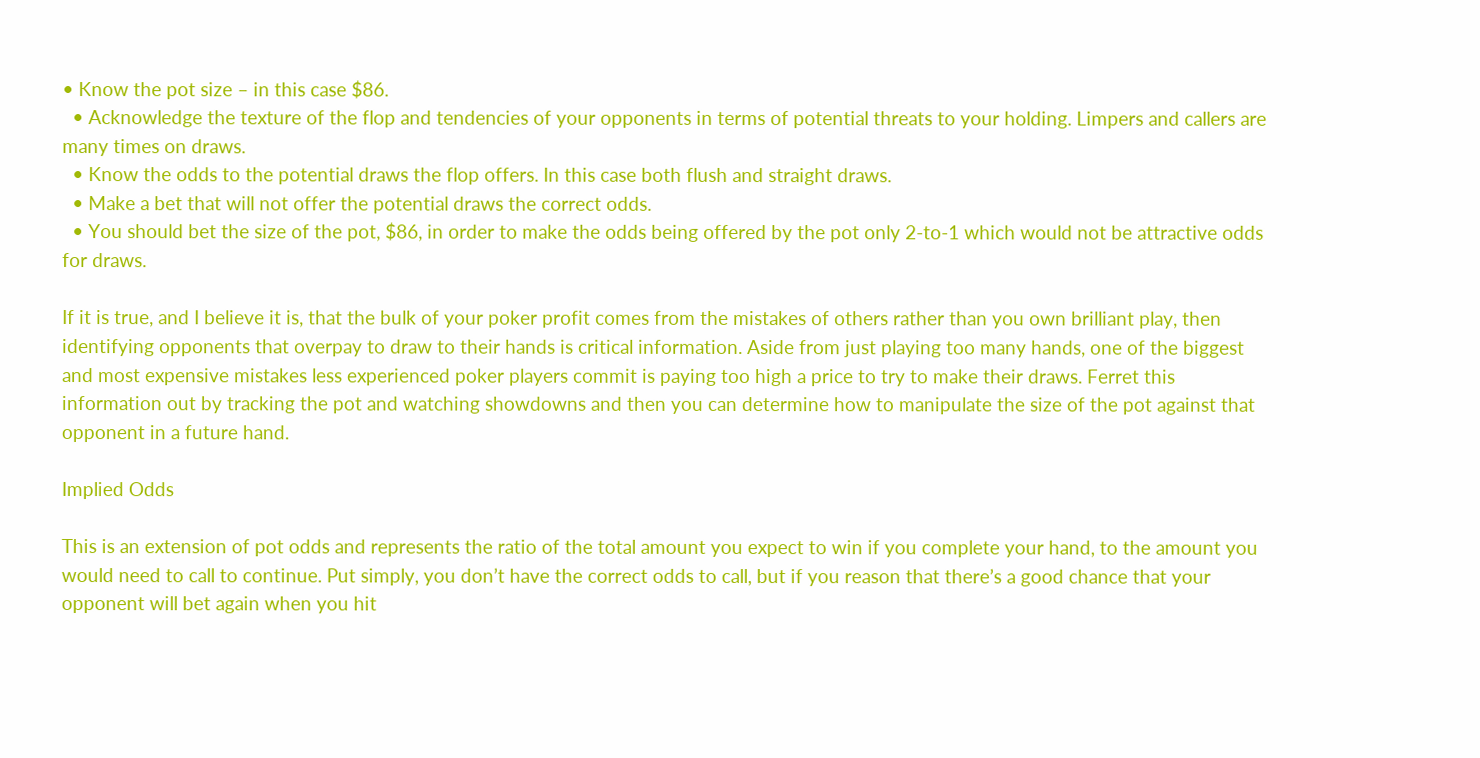• Know the pot size – in this case $86.
  • Acknowledge the texture of the flop and tendencies of your opponents in terms of potential threats to your holding. Limpers and callers are many times on draws.
  • Know the odds to the potential draws the flop offers. In this case both flush and straight draws.
  • Make a bet that will not offer the potential draws the correct odds.
  • You should bet the size of the pot, $86, in order to make the odds being offered by the pot only 2-to-1 which would not be attractive odds for draws.

If it is true, and I believe it is, that the bulk of your poker profit comes from the mistakes of others rather than you own brilliant play, then identifying opponents that overpay to draw to their hands is critical information. Aside from just playing too many hands, one of the biggest and most expensive mistakes less experienced poker players commit is paying too high a price to try to make their draws. Ferret this information out by tracking the pot and watching showdowns and then you can determine how to manipulate the size of the pot against that opponent in a future hand.

Implied Odds

This is an extension of pot odds and represents the ratio of the total amount you expect to win if you complete your hand, to the amount you would need to call to continue. Put simply, you don’t have the correct odds to call, but if you reason that there’s a good chance that your opponent will bet again when you hit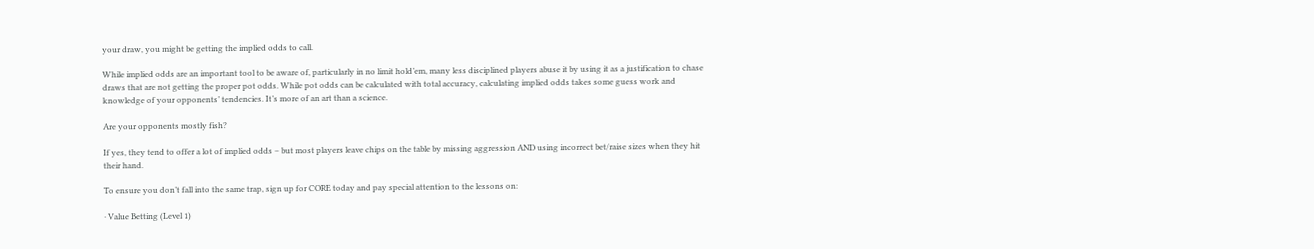your draw, you might be getting the implied odds to call.

While implied odds are an important tool to be aware of, particularly in no limit hold’em, many less disciplined players abuse it by using it as a justification to chase draws that are not getting the proper pot odds. While pot odds can be calculated with total accuracy, calculating implied odds takes some guess work and knowledge of your opponents’ tendencies. It’s more of an art than a science.

Are your opponents mostly fish?

If yes, they tend to offer a lot of implied odds – but most players leave chips on the table by missing aggression AND using incorrect bet/raise sizes when they hit their hand.

To ensure you don’t fall into the same trap, sign up for CORE today and pay special attention to the lessons on:

· Value Betting (Level 1)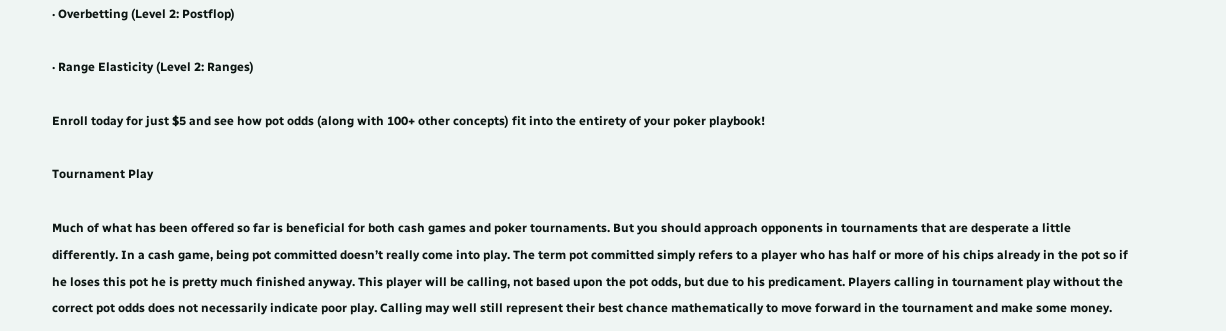· Overbetting (Level 2: Postflop)

· Range Elasticity (Level 2: Ranges)

Enroll today for just $5 and see how pot odds (along with 100+ other concepts) fit into the entirety of your poker playbook!

Tournament Play

Much of what has been offered so far is beneficial for both cash games and poker tournaments. But you should approach opponents in tournaments that are desperate a little differently. In a cash game, being pot committed doesn’t really come into play. The term pot committed simply refers to a player who has half or more of his chips already in the pot so if he loses this pot he is pretty much finished anyway. This player will be calling, not based upon the pot odds, but due to his predicament. Players calling in tournament play without the correct pot odds does not necessarily indicate poor play. Calling may well still represent their best chance mathematically to move forward in the tournament and make some money.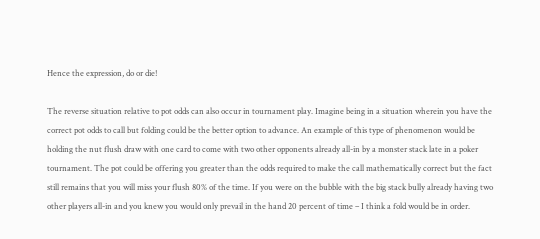Hence the expression, do or die!

The reverse situation relative to pot odds can also occur in tournament play. Imagine being in a situation wherein you have the correct pot odds to call but folding could be the better option to advance. An example of this type of phenomenon would be holding the nut flush draw with one card to come with two other opponents already all-in by a monster stack late in a poker tournament. The pot could be offering you greater than the odds required to make the call mathematically correct but the fact still remains that you will miss your flush 80% of the time. If you were on the bubble with the big stack bully already having two other players all-in and you knew you would only prevail in the hand 20 percent of time – I think a fold would be in order.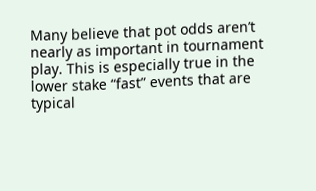Many believe that pot odds aren’t nearly as important in tournament play. This is especially true in the lower stake “fast” events that are typical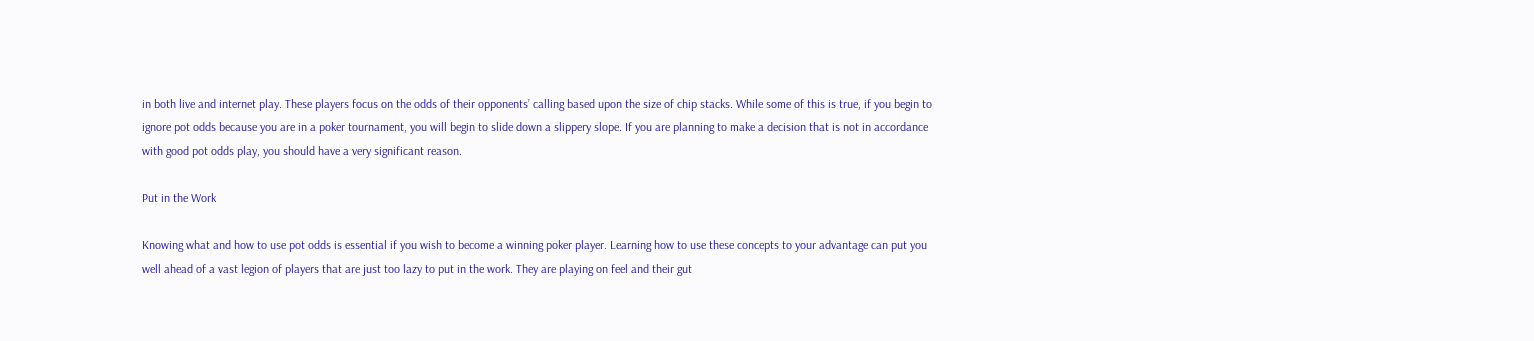in both live and internet play. These players focus on the odds of their opponents’ calling based upon the size of chip stacks. While some of this is true, if you begin to ignore pot odds because you are in a poker tournament, you will begin to slide down a slippery slope. If you are planning to make a decision that is not in accordance with good pot odds play, you should have a very significant reason.

Put in the Work

Knowing what and how to use pot odds is essential if you wish to become a winning poker player. Learning how to use these concepts to your advantage can put you well ahead of a vast legion of players that are just too lazy to put in the work. They are playing on feel and their gut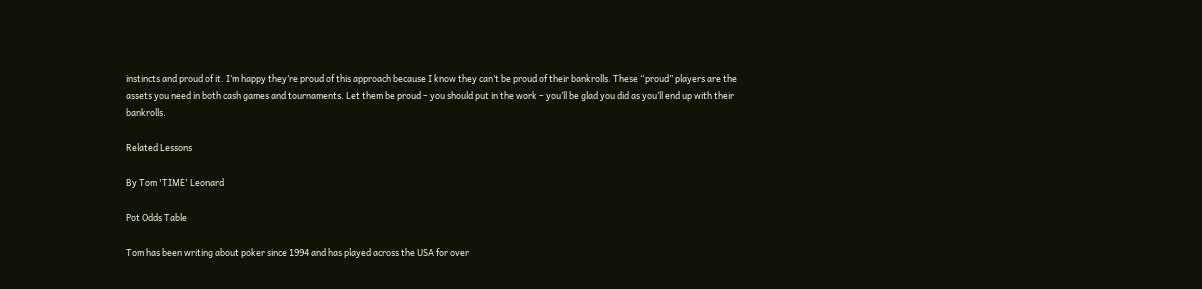instincts and proud of it. I’m happy they’re proud of this approach because I know they can’t be proud of their bankrolls. These “proud” players are the assets you need in both cash games and tournaments. Let them be proud – you should put in the work – you’ll be glad you did as you’ll end up with their bankrolls.

Related Lessons

By Tom 'TIME' Leonard

Pot Odds Table

Tom has been writing about poker since 1994 and has played across the USA for over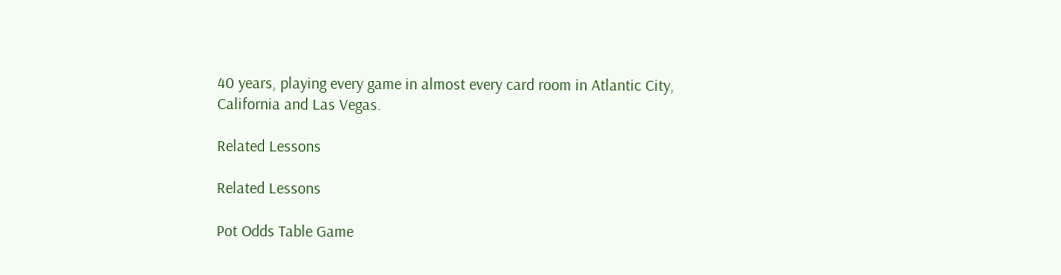40 years, playing every game in almost every card room in Atlantic City, California and Las Vegas.

Related Lessons

Related Lessons

Pot Odds Table Game